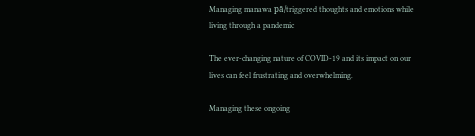Managing manawa pā/triggered thoughts and emotions while living through a pandemic

The ever-changing nature of COVID-19 and its impact on our lives can feel frustrating and overwhelming.

Managing these ongoing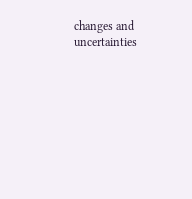changes and uncertainties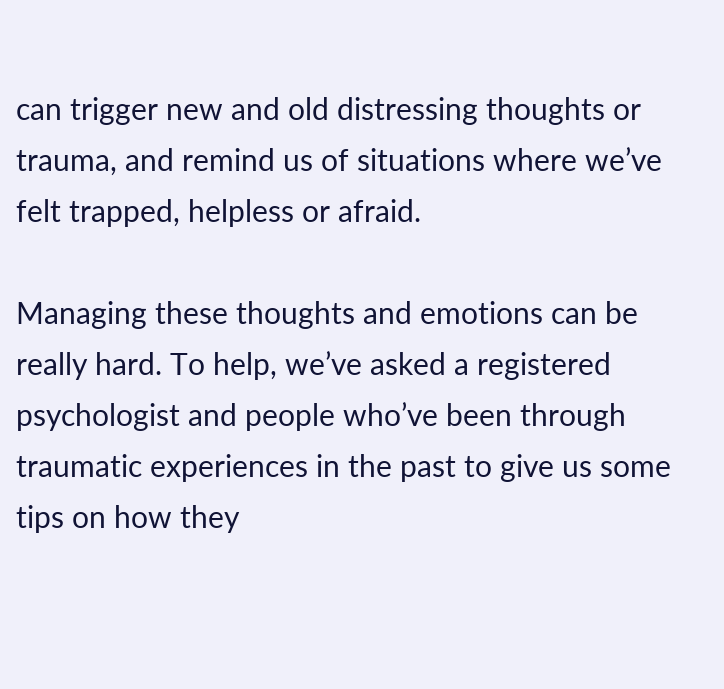can trigger new and old distressing thoughts or trauma, and remind us of situations where we’ve felt trapped, helpless or afraid.

Managing these thoughts and emotions can be really hard. To help, we’ve asked a registered psychologist and people who’ve been through traumatic experiences in the past to give us some tips on how they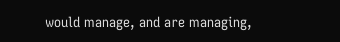would manage, and are managing,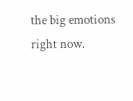the big emotions right now.